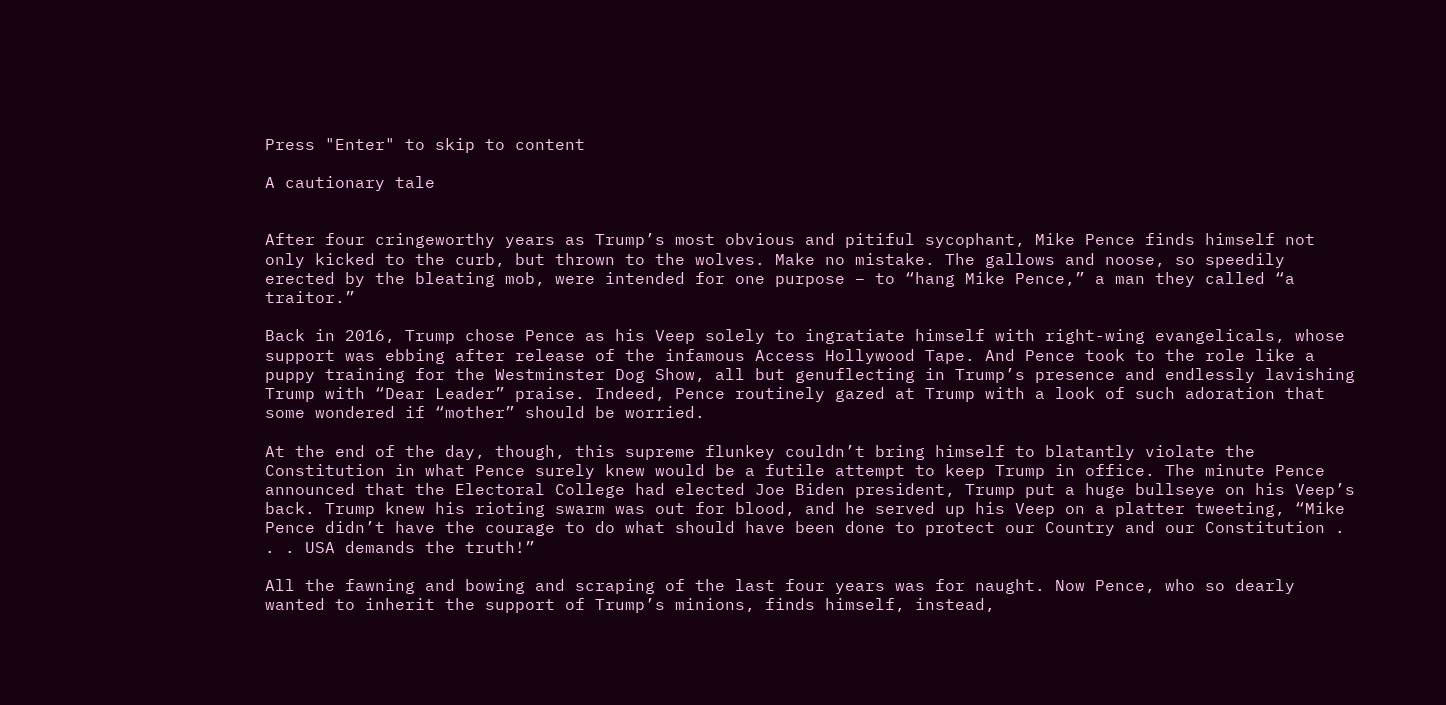Press "Enter" to skip to content

A cautionary tale


After four cringeworthy years as Trump’s most obvious and pitiful sycophant, Mike Pence finds himself not only kicked to the curb, but thrown to the wolves. Make no mistake. The gallows and noose, so speedily erected by the bleating mob, were intended for one purpose – to “hang Mike Pence,” a man they called “a traitor.”

Back in 2016, Trump chose Pence as his Veep solely to ingratiate himself with right-wing evangelicals, whose support was ebbing after release of the infamous Access Hollywood Tape. And Pence took to the role like a puppy training for the Westminster Dog Show, all but genuflecting in Trump’s presence and endlessly lavishing Trump with “Dear Leader” praise. Indeed, Pence routinely gazed at Trump with a look of such adoration that some wondered if “mother” should be worried.

At the end of the day, though, this supreme flunkey couldn’t bring himself to blatantly violate the Constitution in what Pence surely knew would be a futile attempt to keep Trump in office. The minute Pence announced that the Electoral College had elected Joe Biden president, Trump put a huge bullseye on his Veep’s back. Trump knew his rioting swarm was out for blood, and he served up his Veep on a platter tweeting, “Mike Pence didn’t have the courage to do what should have been done to protect our Country and our Constitution . . . USA demands the truth!”

All the fawning and bowing and scraping of the last four years was for naught. Now Pence, who so dearly wanted to inherit the support of Trump’s minions, finds himself, instead,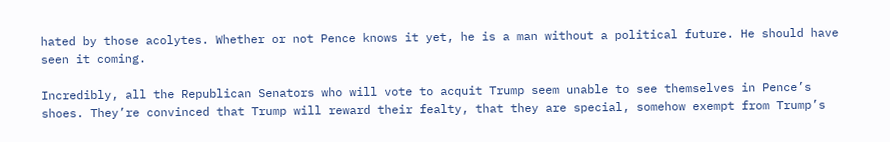hated by those acolytes. Whether or not Pence knows it yet, he is a man without a political future. He should have seen it coming.

Incredibly, all the Republican Senators who will vote to acquit Trump seem unable to see themselves in Pence’s shoes. They’re convinced that Trump will reward their fealty, that they are special, somehow exempt from Trump’s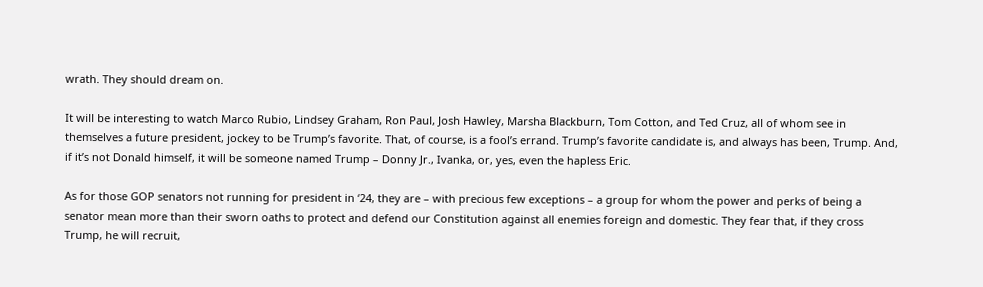wrath. They should dream on.

It will be interesting to watch Marco Rubio, Lindsey Graham, Ron Paul, Josh Hawley, Marsha Blackburn, Tom Cotton, and Ted Cruz, all of whom see in themselves a future president, jockey to be Trump’s favorite. That, of course, is a fool’s errand. Trump’s favorite candidate is, and always has been, Trump. And, if it’s not Donald himself, it will be someone named Trump – Donny Jr., Ivanka, or, yes, even the hapless Eric.

As for those GOP senators not running for president in ‘24, they are – with precious few exceptions – a group for whom the power and perks of being a senator mean more than their sworn oaths to protect and defend our Constitution against all enemies foreign and domestic. They fear that, if they cross Trump, he will recruit,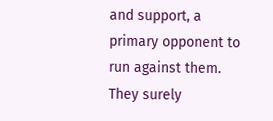and support, a primary opponent to run against them. They surely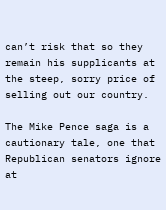can’t risk that so they remain his supplicants at the steep, sorry price of selling out our country.

The Mike Pence saga is a cautionary tale, one that Republican senators ignore at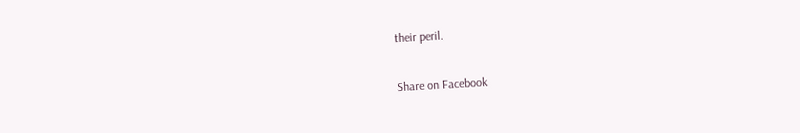their peril.

Share on Facebook